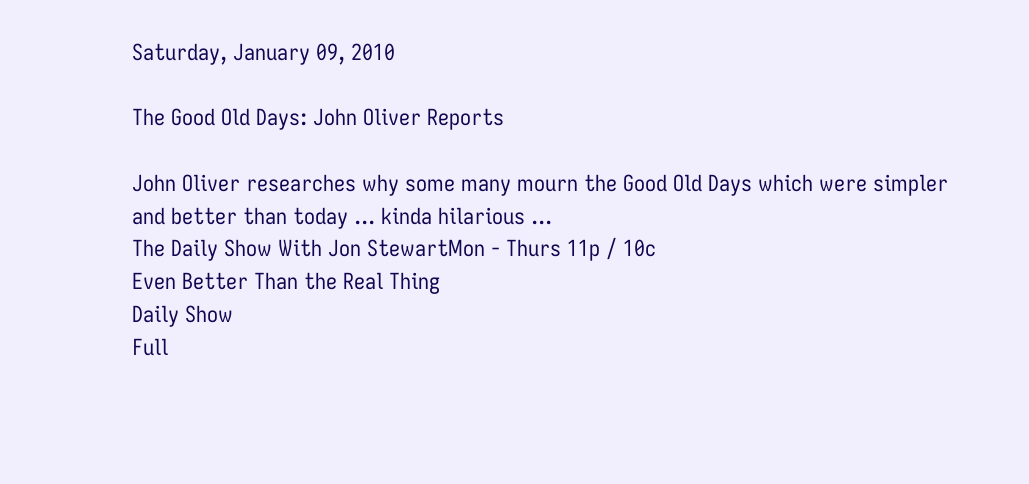Saturday, January 09, 2010

The Good Old Days: John Oliver Reports

John Oliver researches why some many mourn the Good Old Days which were simpler and better than today ... kinda hilarious ...
The Daily Show With Jon StewartMon - Thurs 11p / 10c
Even Better Than the Real Thing
Daily Show
Full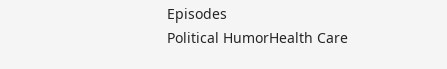Episodes
Political HumorHealth Care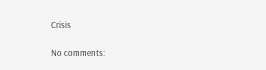Crisis

No comments: